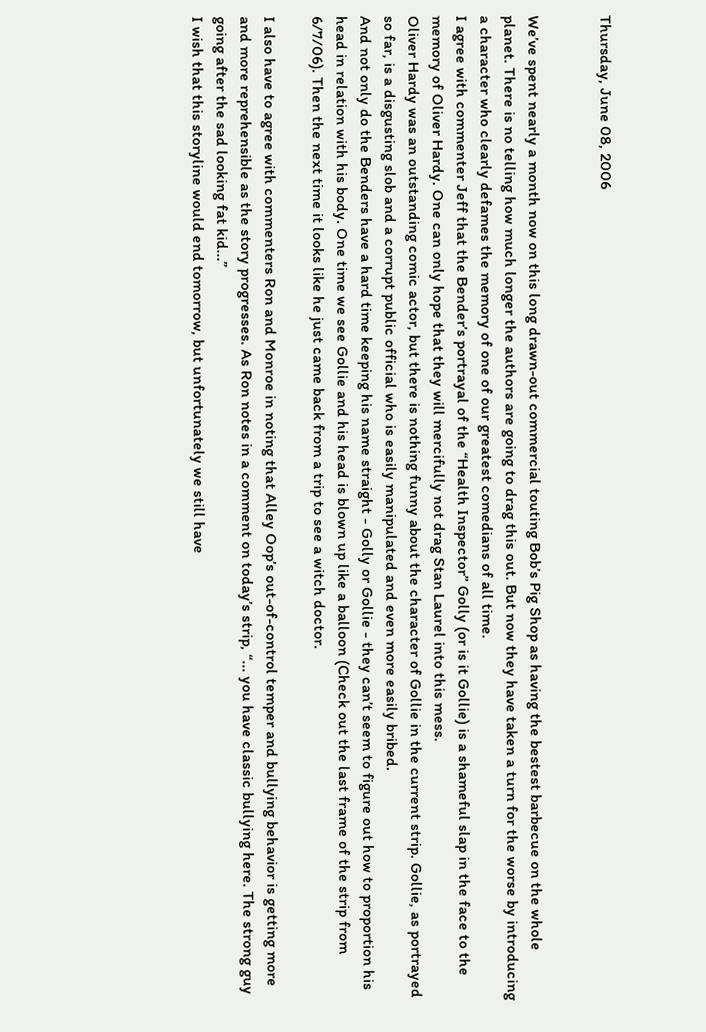Thursday, June 08, 2006


We’ve spent nearly a month now on this long drawn-out commercial touting Bob’s Pig Shop as having the bestest barbecue on the whole planet. There is no telling how much longer the authors are going to drag this out. But now they have taken a turn for the worse by introducing a character who clearly defames the memory of one of our greatest comedians of all time.
I agree with commenter Jeff that the Bender’s portrayal of the “Health Inspector” Golly (or is it Gollie) is a shameful slap in the face to the memory of Oliver Hardy. One can only hope that they will mercifully not drag Stan Laurel into this mess.
Oliver Hardy was an outstanding comic actor, but there is nothing funny about the character of Gollie in the current strip. Gollie, as portrayed so far, is a disgusting slob and a corrupt public official who is easily manipulated and even more easily bribed.
And not only do the Benders have a hard time keeping his name straight - Golly or Gollie - they can’t seem to figure out how to proportion his head in relation with his body. One time we see Gollie and his head is blown up like a balloon (Check out the last frame of the strip from 6/7/06). Then the next time it looks like he just came back from a trip to see a witch doctor.

I also have to agree with commenters Ron and Monroe in noting that Alley Oop’s out-of-control temper and bullying behavior is getting more and more reprehensible as the story progresses. As Ron notes in a comment on today’s strip, “... you have classic bullying here. The strong guy going after the sad looking fat kid...”
I wish that this storyline would end tomorrow, but unfortunately we still have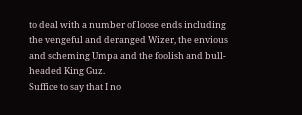to deal with a number of loose ends including the vengeful and deranged Wizer, the envious and scheming Umpa and the foolish and bull-headed King Guz.
Suffice to say that I no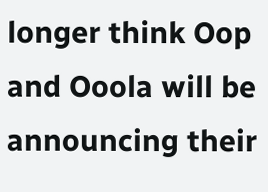longer think Oop and Ooola will be announcing their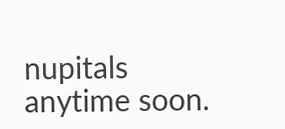nupitals anytime soon.